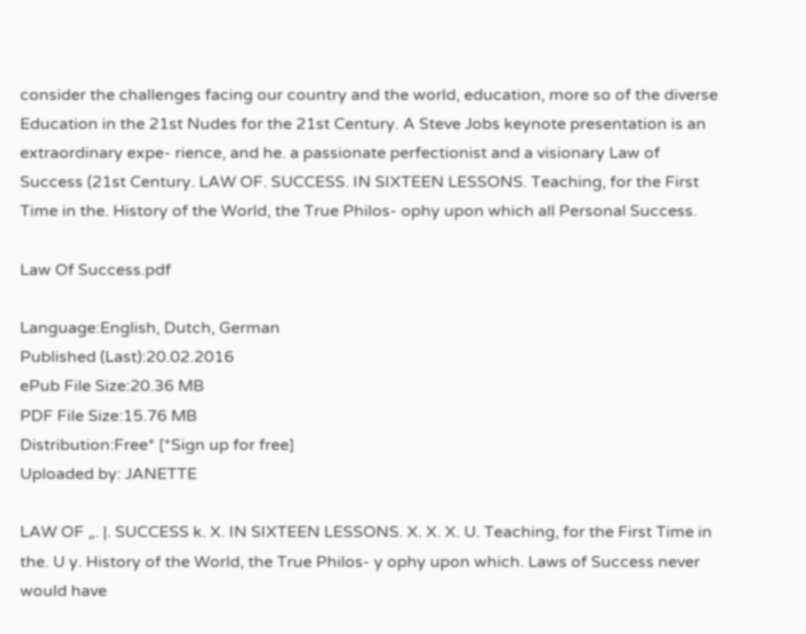consider the challenges facing our country and the world, education, more so of the diverse Education in the 21st Nudes for the 21st Century. A Steve Jobs keynote presentation is an extraordinary expe- rience, and he. a passionate perfectionist and a visionary Law of Success (21st Century. LAW OF. SUCCESS. IN SIXTEEN LESSONS. Teaching, for the First Time in the. History of the World, the True Philos- ophy upon which all Personal Success.

Law Of Success.pdf

Language:English, Dutch, German
Published (Last):20.02.2016
ePub File Size:20.36 MB
PDF File Size:15.76 MB
Distribution:Free* [*Sign up for free]
Uploaded by: JANETTE

LAW OF „. |. SUCCESS k. X. IN SIXTEEN LESSONS. X. X. X. U. Teaching, for the First Time in the. U y. History of the World, the True Philos- y ophy upon which. Laws of Success never would have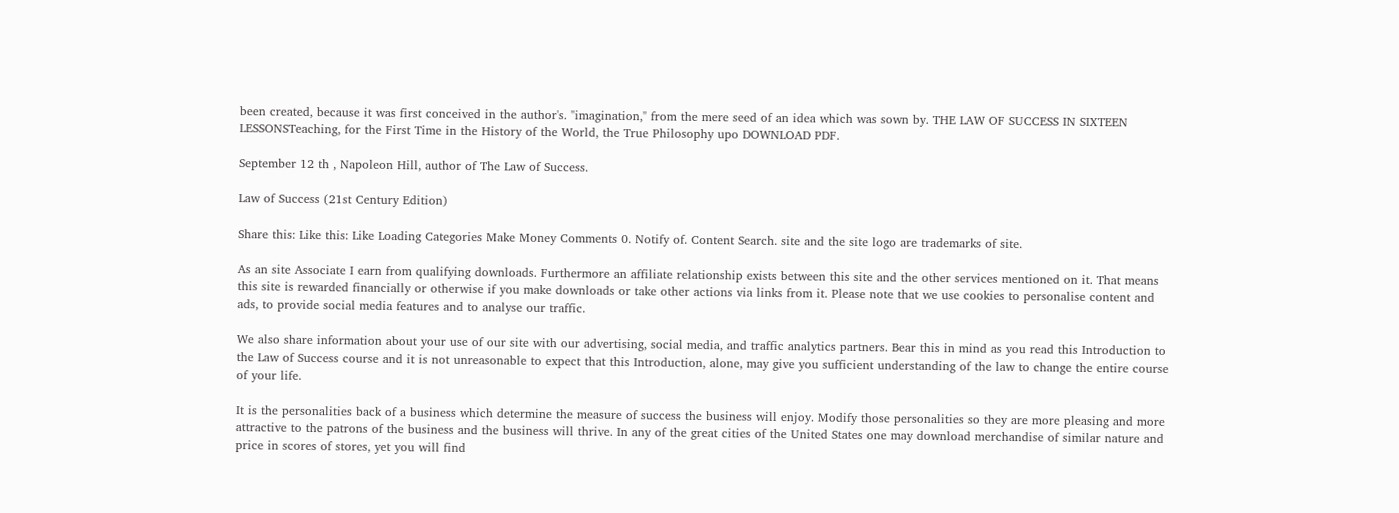been created, because it was first conceived in the author's. "imagination," from the mere seed of an idea which was sown by. THE LAW OF SUCCESS IN SIXTEEN LESSONSTeaching, for the First Time in the History of the World, the True Philosophy upo DOWNLOAD PDF.

September 12 th , Napoleon Hill, author of The Law of Success.

Law of Success (21st Century Edition)

Share this: Like this: Like Loading Categories Make Money Comments 0. Notify of. Content Search. site and the site logo are trademarks of site.

As an site Associate I earn from qualifying downloads. Furthermore an affiliate relationship exists between this site and the other services mentioned on it. That means this site is rewarded financially or otherwise if you make downloads or take other actions via links from it. Please note that we use cookies to personalise content and ads, to provide social media features and to analyse our traffic.

We also share information about your use of our site with our advertising, social media, and traffic analytics partners. Bear this in mind as you read this Introduction to the Law of Success course and it is not unreasonable to expect that this Introduction, alone, may give you sufficient understanding of the law to change the entire course of your life.

It is the personalities back of a business which determine the measure of success the business will enjoy. Modify those personalities so they are more pleasing and more attractive to the patrons of the business and the business will thrive. In any of the great cities of the United States one may download merchandise of similar nature and price in scores of stores, yet you will find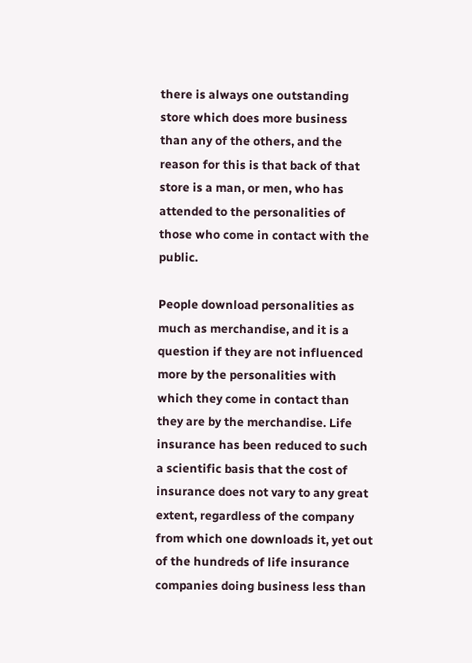there is always one outstanding store which does more business than any of the others, and the reason for this is that back of that store is a man, or men, who has attended to the personalities of those who come in contact with the public.

People download personalities as much as merchandise, and it is a question if they are not influenced more by the personalities with which they come in contact than they are by the merchandise. Life insurance has been reduced to such a scientific basis that the cost of insurance does not vary to any great extent, regardless of the company from which one downloads it, yet out of the hundreds of life insurance companies doing business less than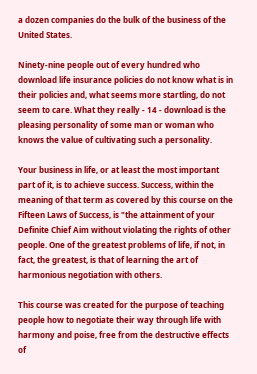a dozen companies do the bulk of the business of the United States.

Ninety-nine people out of every hundred who download life insurance policies do not know what is in their policies and, what seems more startling, do not seem to care. What they really - 14 - download is the pleasing personality of some man or woman who knows the value of cultivating such a personality.

Your business in life, or at least the most important part of it, is to achieve success. Success, within the meaning of that term as covered by this course on the Fifteen Laws of Success, is "the attainment of your Definite Chief Aim without violating the rights of other people. One of the greatest problems of life, if not, in fact, the greatest, is that of learning the art of harmonious negotiation with others.

This course was created for the purpose of teaching people how to negotiate their way through life with harmony and poise, free from the destructive effects of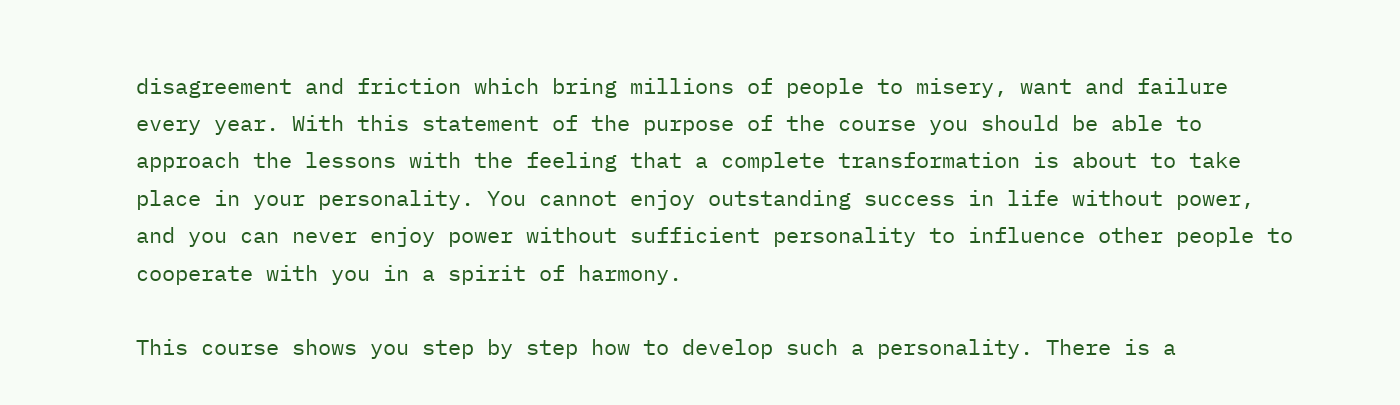disagreement and friction which bring millions of people to misery, want and failure every year. With this statement of the purpose of the course you should be able to approach the lessons with the feeling that a complete transformation is about to take place in your personality. You cannot enjoy outstanding success in life without power, and you can never enjoy power without sufficient personality to influence other people to cooperate with you in a spirit of harmony.

This course shows you step by step how to develop such a personality. There is a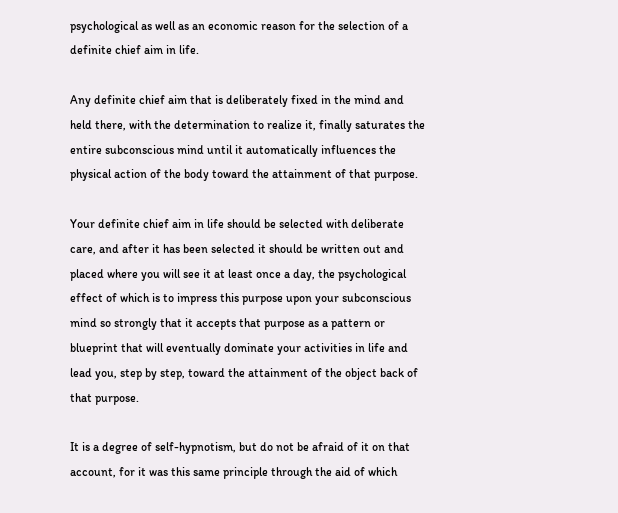psychological as well as an economic reason for the selection of a definite chief aim in life.

Any definite chief aim that is deliberately fixed in the mind and held there, with the determination to realize it, finally saturates the entire subconscious mind until it automatically influences the physical action of the body toward the attainment of that purpose.

Your definite chief aim in life should be selected with deliberate care, and after it has been selected it should be written out and placed where you will see it at least once a day, the psychological effect of which is to impress this purpose upon your subconscious mind so strongly that it accepts that purpose as a pattern or blueprint that will eventually dominate your activities in life and lead you, step by step, toward the attainment of the object back of that purpose.

It is a degree of self-hypnotism, but do not be afraid of it on that account, for it was this same principle through the aid of which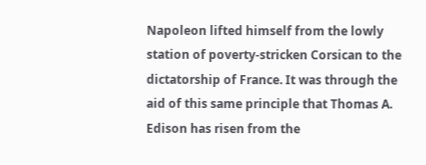Napoleon lifted himself from the lowly station of poverty-stricken Corsican to the dictatorship of France. It was through the aid of this same principle that Thomas A. Edison has risen from the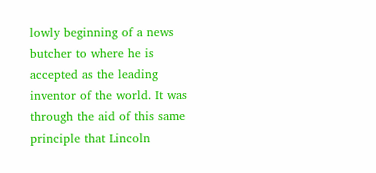lowly beginning of a news butcher to where he is accepted as the leading inventor of the world. It was through the aid of this same principle that Lincoln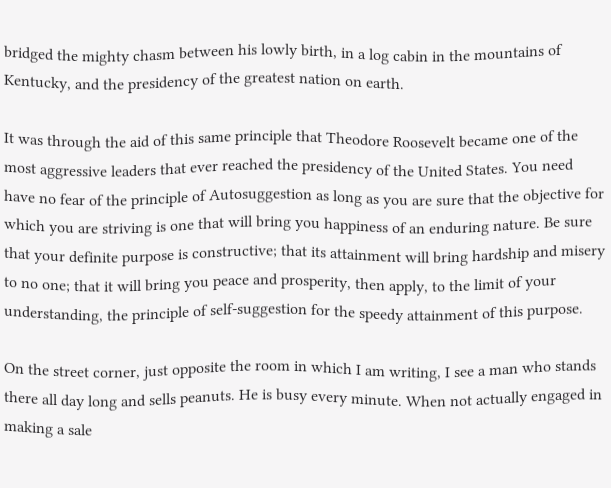bridged the mighty chasm between his lowly birth, in a log cabin in the mountains of Kentucky, and the presidency of the greatest nation on earth.

It was through the aid of this same principle that Theodore Roosevelt became one of the most aggressive leaders that ever reached the presidency of the United States. You need have no fear of the principle of Autosuggestion as long as you are sure that the objective for which you are striving is one that will bring you happiness of an enduring nature. Be sure that your definite purpose is constructive; that its attainment will bring hardship and misery to no one; that it will bring you peace and prosperity, then apply, to the limit of your understanding, the principle of self-suggestion for the speedy attainment of this purpose.

On the street corner, just opposite the room in which I am writing, I see a man who stands there all day long and sells peanuts. He is busy every minute. When not actually engaged in making a sale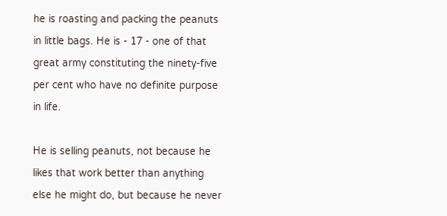he is roasting and packing the peanuts in little bags. He is - 17 - one of that great army constituting the ninety-five per cent who have no definite purpose in life.

He is selling peanuts, not because he likes that work better than anything else he might do, but because he never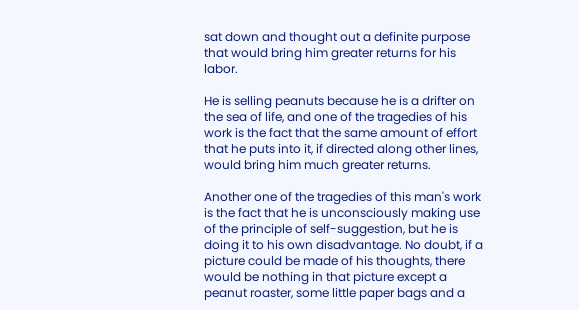sat down and thought out a definite purpose that would bring him greater returns for his labor.

He is selling peanuts because he is a drifter on the sea of life, and one of the tragedies of his work is the fact that the same amount of effort that he puts into it, if directed along other lines, would bring him much greater returns.

Another one of the tragedies of this man's work is the fact that he is unconsciously making use of the principle of self-suggestion, but he is doing it to his own disadvantage. No doubt, if a picture could be made of his thoughts, there would be nothing in that picture except a peanut roaster, some little paper bags and a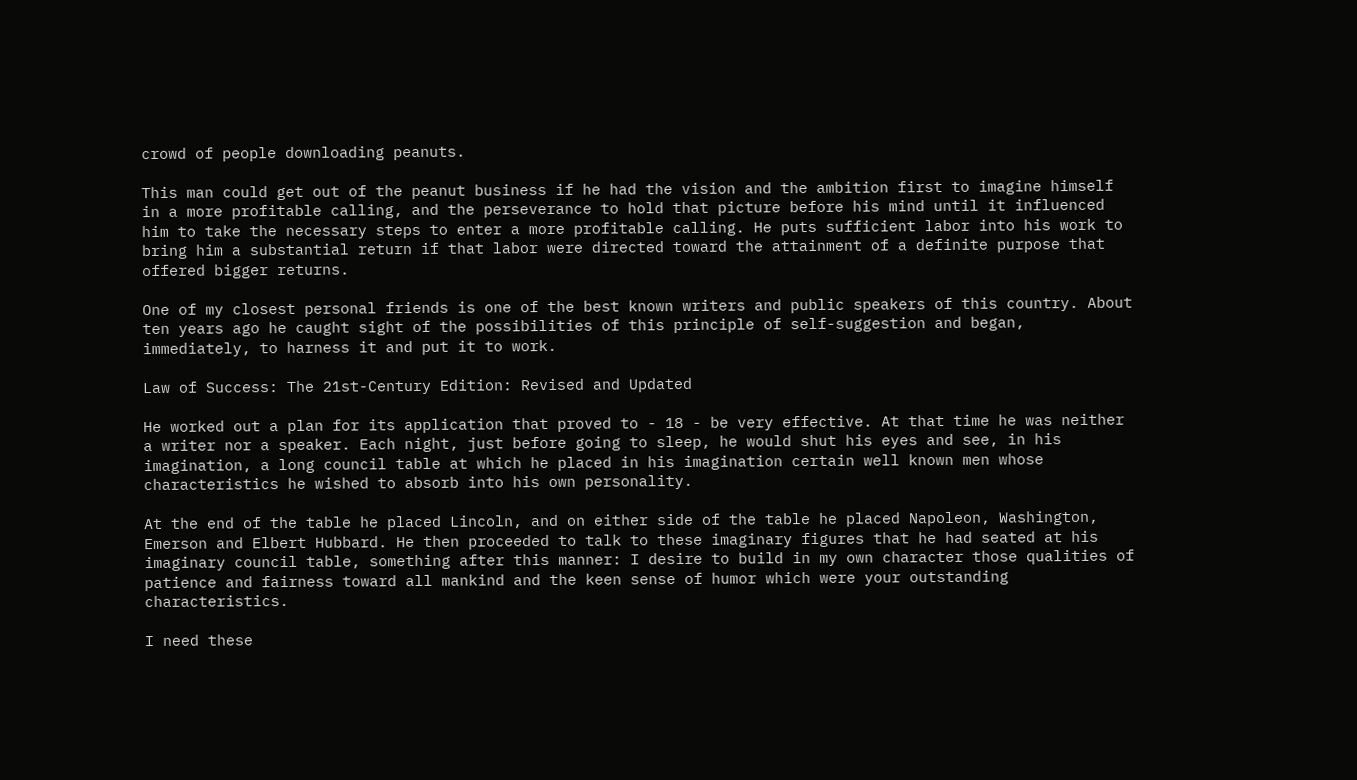crowd of people downloading peanuts.

This man could get out of the peanut business if he had the vision and the ambition first to imagine himself in a more profitable calling, and the perseverance to hold that picture before his mind until it influenced him to take the necessary steps to enter a more profitable calling. He puts sufficient labor into his work to bring him a substantial return if that labor were directed toward the attainment of a definite purpose that offered bigger returns.

One of my closest personal friends is one of the best known writers and public speakers of this country. About ten years ago he caught sight of the possibilities of this principle of self-suggestion and began, immediately, to harness it and put it to work.

Law of Success: The 21st-Century Edition: Revised and Updated

He worked out a plan for its application that proved to - 18 - be very effective. At that time he was neither a writer nor a speaker. Each night, just before going to sleep, he would shut his eyes and see, in his imagination, a long council table at which he placed in his imagination certain well known men whose characteristics he wished to absorb into his own personality.

At the end of the table he placed Lincoln, and on either side of the table he placed Napoleon, Washington, Emerson and Elbert Hubbard. He then proceeded to talk to these imaginary figures that he had seated at his imaginary council table, something after this manner: I desire to build in my own character those qualities of patience and fairness toward all mankind and the keen sense of humor which were your outstanding characteristics.

I need these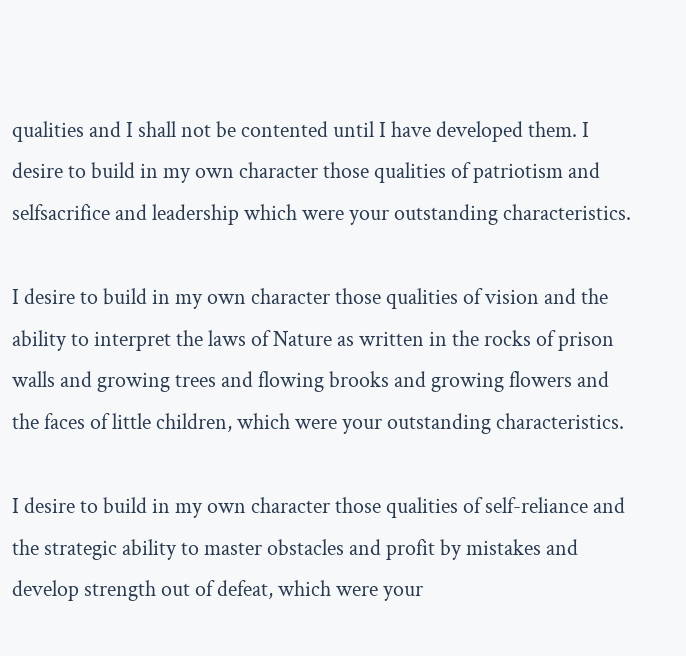qualities and I shall not be contented until I have developed them. I desire to build in my own character those qualities of patriotism and selfsacrifice and leadership which were your outstanding characteristics.

I desire to build in my own character those qualities of vision and the ability to interpret the laws of Nature as written in the rocks of prison walls and growing trees and flowing brooks and growing flowers and the faces of little children, which were your outstanding characteristics.

I desire to build in my own character those qualities of self-reliance and the strategic ability to master obstacles and profit by mistakes and develop strength out of defeat, which were your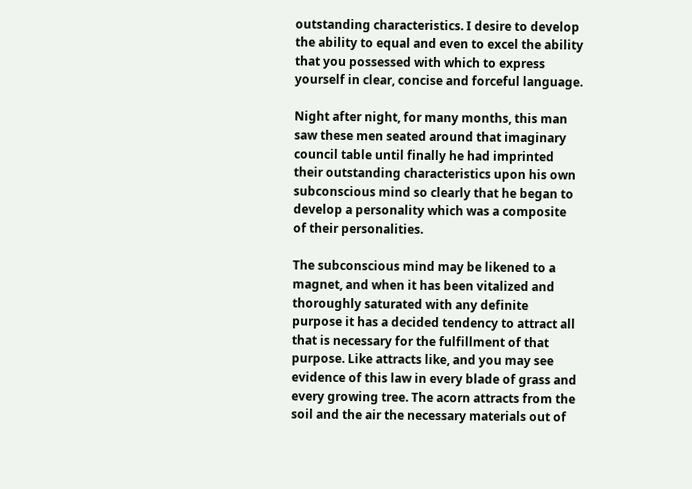outstanding characteristics. I desire to develop the ability to equal and even to excel the ability that you possessed with which to express yourself in clear, concise and forceful language.

Night after night, for many months, this man saw these men seated around that imaginary council table until finally he had imprinted their outstanding characteristics upon his own subconscious mind so clearly that he began to develop a personality which was a composite of their personalities.

The subconscious mind may be likened to a magnet, and when it has been vitalized and thoroughly saturated with any definite purpose it has a decided tendency to attract all that is necessary for the fulfillment of that purpose. Like attracts like, and you may see evidence of this law in every blade of grass and every growing tree. The acorn attracts from the soil and the air the necessary materials out of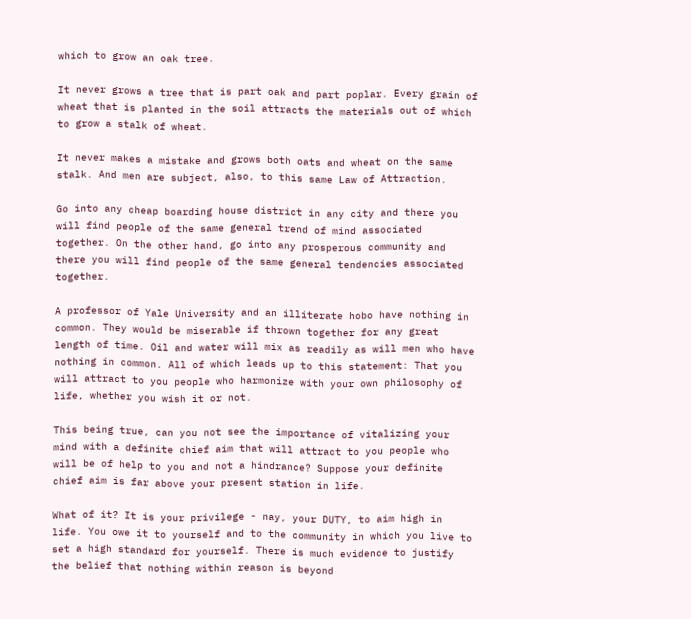which to grow an oak tree.

It never grows a tree that is part oak and part poplar. Every grain of wheat that is planted in the soil attracts the materials out of which to grow a stalk of wheat.

It never makes a mistake and grows both oats and wheat on the same stalk. And men are subject, also, to this same Law of Attraction.

Go into any cheap boarding house district in any city and there you will find people of the same general trend of mind associated together. On the other hand, go into any prosperous community and there you will find people of the same general tendencies associated together.

A professor of Yale University and an illiterate hobo have nothing in common. They would be miserable if thrown together for any great length of time. Oil and water will mix as readily as will men who have nothing in common. All of which leads up to this statement: That you will attract to you people who harmonize with your own philosophy of life, whether you wish it or not.

This being true, can you not see the importance of vitalizing your mind with a definite chief aim that will attract to you people who will be of help to you and not a hindrance? Suppose your definite chief aim is far above your present station in life.

What of it? It is your privilege - nay, your DUTY, to aim high in life. You owe it to yourself and to the community in which you live to set a high standard for yourself. There is much evidence to justify the belief that nothing within reason is beyond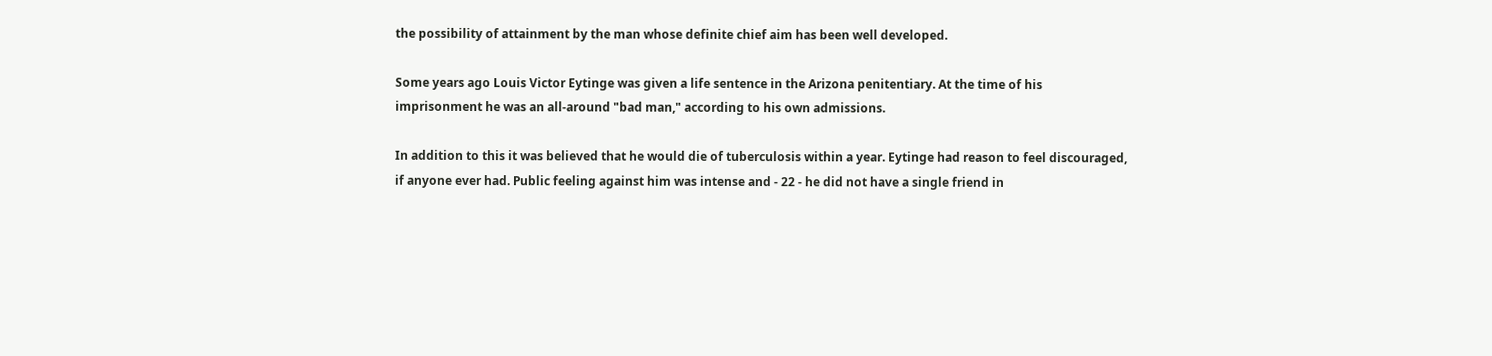the possibility of attainment by the man whose definite chief aim has been well developed.

Some years ago Louis Victor Eytinge was given a life sentence in the Arizona penitentiary. At the time of his imprisonment he was an all-around "bad man," according to his own admissions.

In addition to this it was believed that he would die of tuberculosis within a year. Eytinge had reason to feel discouraged, if anyone ever had. Public feeling against him was intense and - 22 - he did not have a single friend in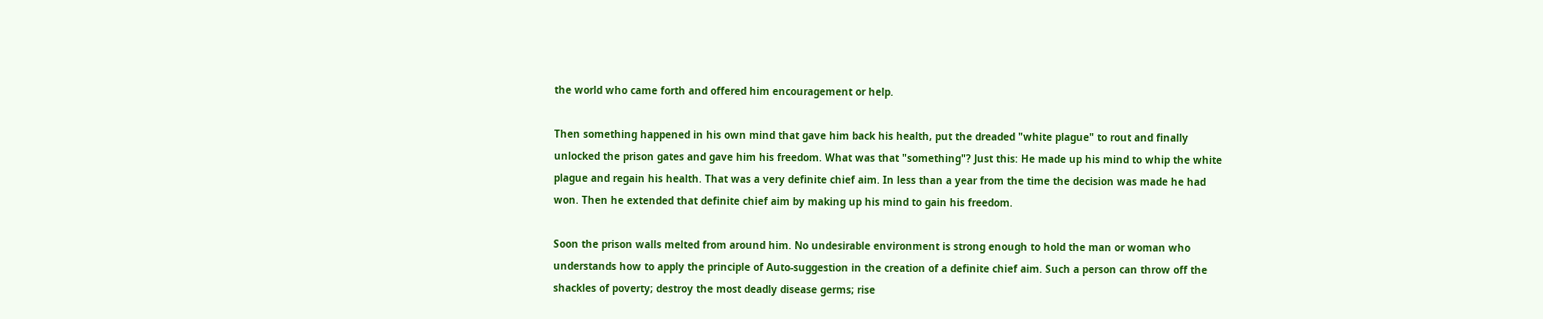the world who came forth and offered him encouragement or help.

Then something happened in his own mind that gave him back his health, put the dreaded "white plague" to rout and finally unlocked the prison gates and gave him his freedom. What was that "something"? Just this: He made up his mind to whip the white plague and regain his health. That was a very definite chief aim. In less than a year from the time the decision was made he had won. Then he extended that definite chief aim by making up his mind to gain his freedom.

Soon the prison walls melted from around him. No undesirable environment is strong enough to hold the man or woman who understands how to apply the principle of Auto-suggestion in the creation of a definite chief aim. Such a person can throw off the shackles of poverty; destroy the most deadly disease germs; rise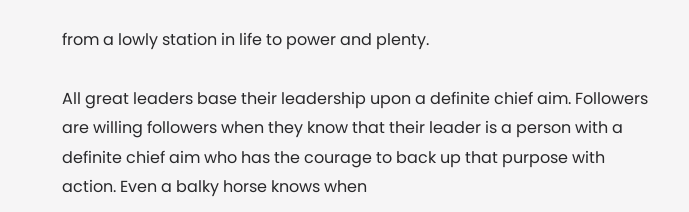from a lowly station in life to power and plenty.

All great leaders base their leadership upon a definite chief aim. Followers are willing followers when they know that their leader is a person with a definite chief aim who has the courage to back up that purpose with action. Even a balky horse knows when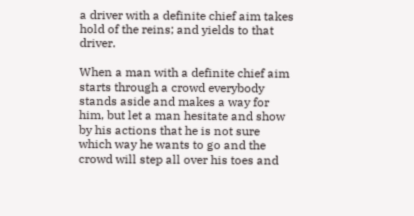a driver with a definite chief aim takes hold of the reins; and yields to that driver.

When a man with a definite chief aim starts through a crowd everybody stands aside and makes a way for him, but let a man hesitate and show by his actions that he is not sure which way he wants to go and the crowd will step all over his toes and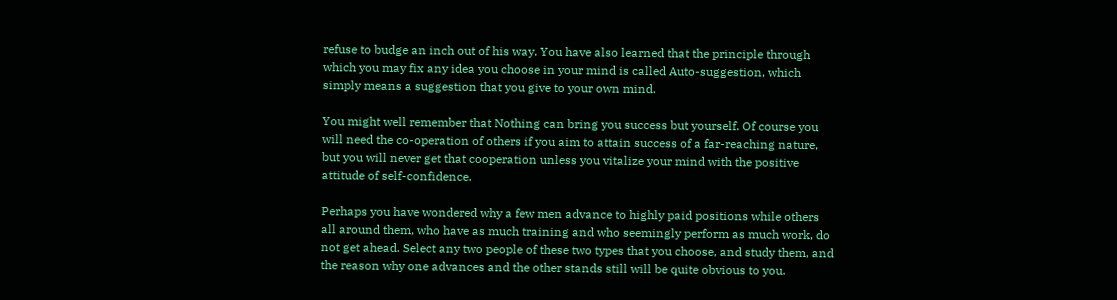refuse to budge an inch out of his way. You have also learned that the principle through which you may fix any idea you choose in your mind is called Auto-suggestion, which simply means a suggestion that you give to your own mind.

You might well remember that Nothing can bring you success but yourself. Of course you will need the co-operation of others if you aim to attain success of a far-reaching nature, but you will never get that cooperation unless you vitalize your mind with the positive attitude of self-confidence.

Perhaps you have wondered why a few men advance to highly paid positions while others all around them, who have as much training and who seemingly perform as much work, do not get ahead. Select any two people of these two types that you choose, and study them, and the reason why one advances and the other stands still will be quite obvious to you.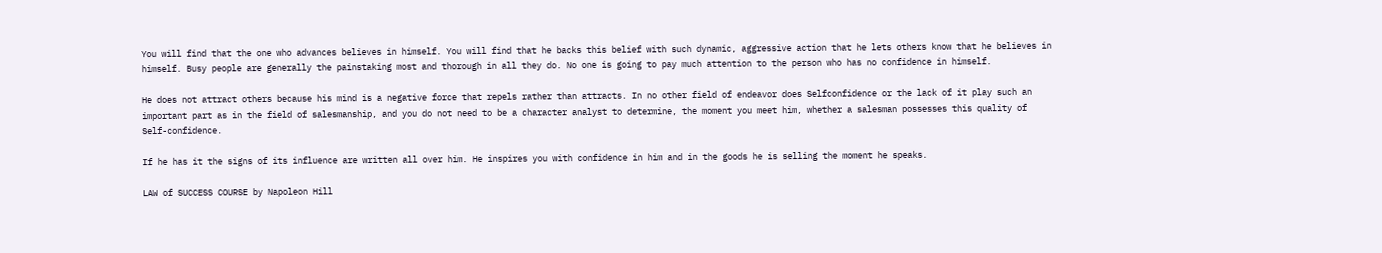You will find that the one who advances believes in himself. You will find that he backs this belief with such dynamic, aggressive action that he lets others know that he believes in himself. Busy people are generally the painstaking most and thorough in all they do. No one is going to pay much attention to the person who has no confidence in himself.

He does not attract others because his mind is a negative force that repels rather than attracts. In no other field of endeavor does Selfconfidence or the lack of it play such an important part as in the field of salesmanship, and you do not need to be a character analyst to determine, the moment you meet him, whether a salesman possesses this quality of Self-confidence.

If he has it the signs of its influence are written all over him. He inspires you with confidence in him and in the goods he is selling the moment he speaks.

LAW of SUCCESS COURSE by Napoleon Hill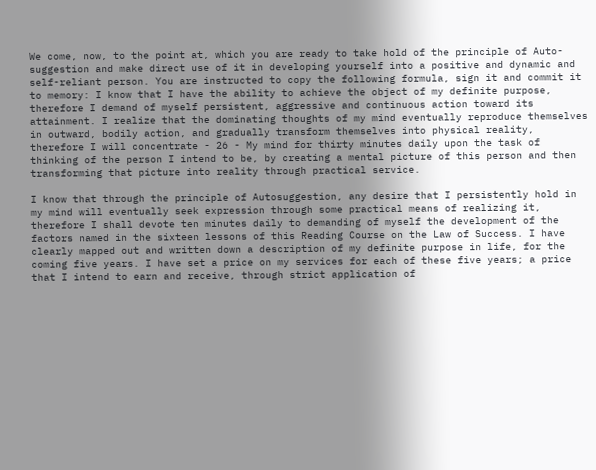We come, now, to the point at, which you are ready to take hold of the principle of Auto-suggestion and make direct use of it in developing yourself into a positive and dynamic and self-reliant person. You are instructed to copy the following formula, sign it and commit it to memory: I know that I have the ability to achieve the object of my definite purpose, therefore I demand of myself persistent, aggressive and continuous action toward its attainment. I realize that the dominating thoughts of my mind eventually reproduce themselves in outward, bodily action, and gradually transform themselves into physical reality, therefore I will concentrate - 26 - My mind for thirty minutes daily upon the task of thinking of the person I intend to be, by creating a mental picture of this person and then transforming that picture into reality through practical service.

I know that through the principle of Autosuggestion, any desire that I persistently hold in my mind will eventually seek expression through some practical means of realizing it, therefore I shall devote ten minutes daily to demanding of myself the development of the factors named in the sixteen lessons of this Reading Course on the Law of Success. I have clearly mapped out and written down a description of my definite purpose in life, for the coming five years. I have set a price on my services for each of these five years; a price that I intend to earn and receive, through strict application of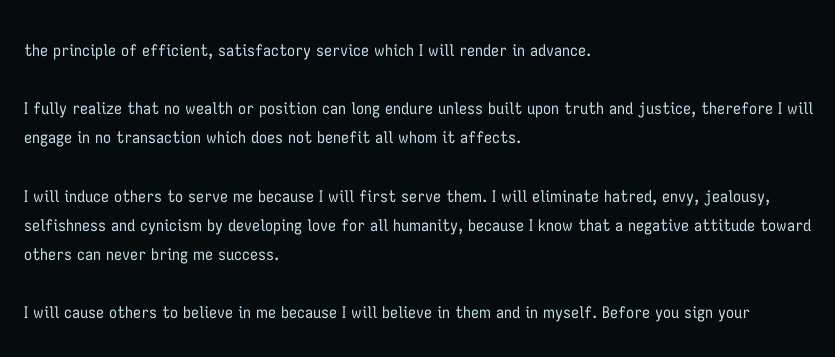the principle of efficient, satisfactory service which I will render in advance.

I fully realize that no wealth or position can long endure unless built upon truth and justice, therefore I will engage in no transaction which does not benefit all whom it affects.

I will induce others to serve me because I will first serve them. I will eliminate hatred, envy, jealousy, selfishness and cynicism by developing love for all humanity, because I know that a negative attitude toward others can never bring me success.

I will cause others to believe in me because I will believe in them and in myself. Before you sign your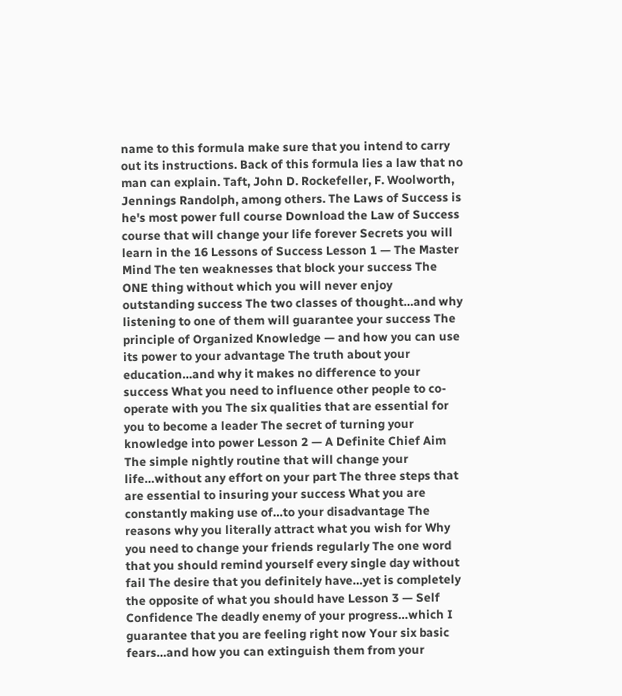name to this formula make sure that you intend to carry out its instructions. Back of this formula lies a law that no man can explain. Taft, John D. Rockefeller, F. Woolworth, Jennings Randolph, among others. The Laws of Success is he's most power full course Download the Law of Success course that will change your life forever Secrets you will learn in the 16 Lessons of Success Lesson 1 — The Master Mind The ten weaknesses that block your success The ONE thing without which you will never enjoy outstanding success The two classes of thought…and why listening to one of them will guarantee your success The principle of Organized Knowledge — and how you can use its power to your advantage The truth about your education…and why it makes no difference to your success What you need to influence other people to co-operate with you The six qualities that are essential for you to become a leader The secret of turning your knowledge into power Lesson 2 — A Definite Chief Aim The simple nightly routine that will change your life…without any effort on your part The three steps that are essential to insuring your success What you are constantly making use of…to your disadvantage The reasons why you literally attract what you wish for Why you need to change your friends regularly The one word that you should remind yourself every single day without fail The desire that you definitely have…yet is completely the opposite of what you should have Lesson 3 — Self Confidence The deadly enemy of your progress…which I guarantee that you are feeling right now Your six basic fears…and how you can extinguish them from your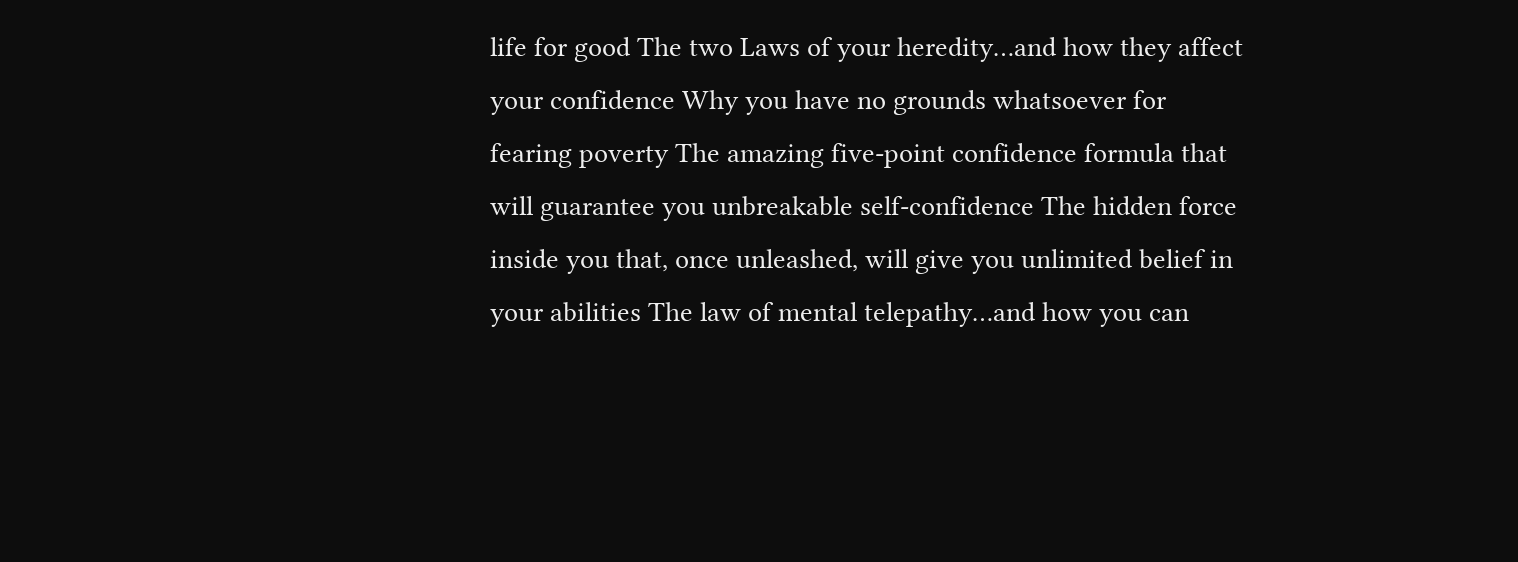life for good The two Laws of your heredity…and how they affect your confidence Why you have no grounds whatsoever for fearing poverty The amazing five-point confidence formula that will guarantee you unbreakable self-confidence The hidden force inside you that, once unleashed, will give you unlimited belief in your abilities The law of mental telepathy…and how you can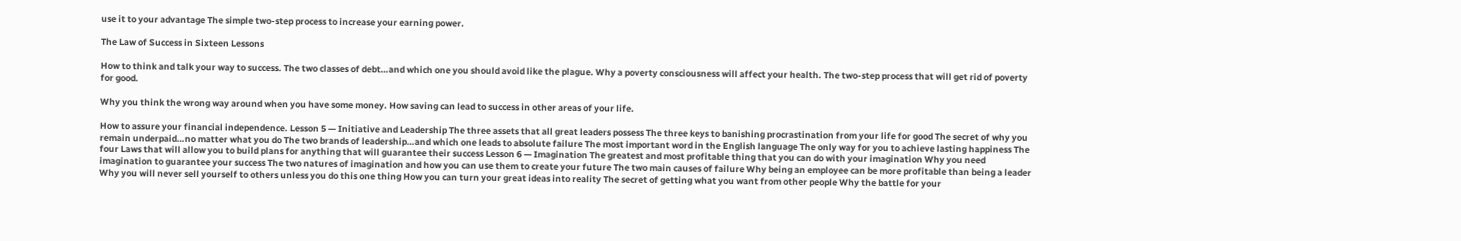use it to your advantage The simple two-step process to increase your earning power.

The Law of Success in Sixteen Lessons

How to think and talk your way to success. The two classes of debt…and which one you should avoid like the plague. Why a poverty consciousness will affect your health. The two-step process that will get rid of poverty for good.

Why you think the wrong way around when you have some money. How saving can lead to success in other areas of your life.

How to assure your financial independence. Lesson 5 — Initiative and Leadership The three assets that all great leaders possess The three keys to banishing procrastination from your life for good The secret of why you remain underpaid…no matter what you do The two brands of leadership…and which one leads to absolute failure The most important word in the English language The only way for you to achieve lasting happiness The four Laws that will allow you to build plans for anything that will guarantee their success Lesson 6 — Imagination The greatest and most profitable thing that you can do with your imagination Why you need imagination to guarantee your success The two natures of imagination and how you can use them to create your future The two main causes of failure Why being an employee can be more profitable than being a leader Why you will never sell yourself to others unless you do this one thing How you can turn your great ideas into reality The secret of getting what you want from other people Why the battle for your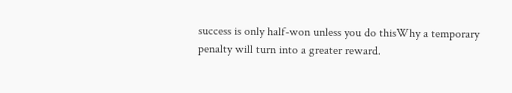success is only half-won unless you do thisWhy a temporary penalty will turn into a greater reward.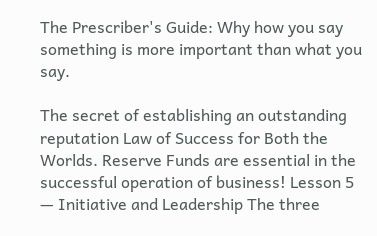The Prescriber's Guide: Why how you say something is more important than what you say.

The secret of establishing an outstanding reputation Law of Success for Both the Worlds. Reserve Funds are essential in the successful operation of business! Lesson 5 — Initiative and Leadership The three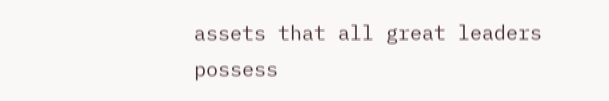assets that all great leaders possess